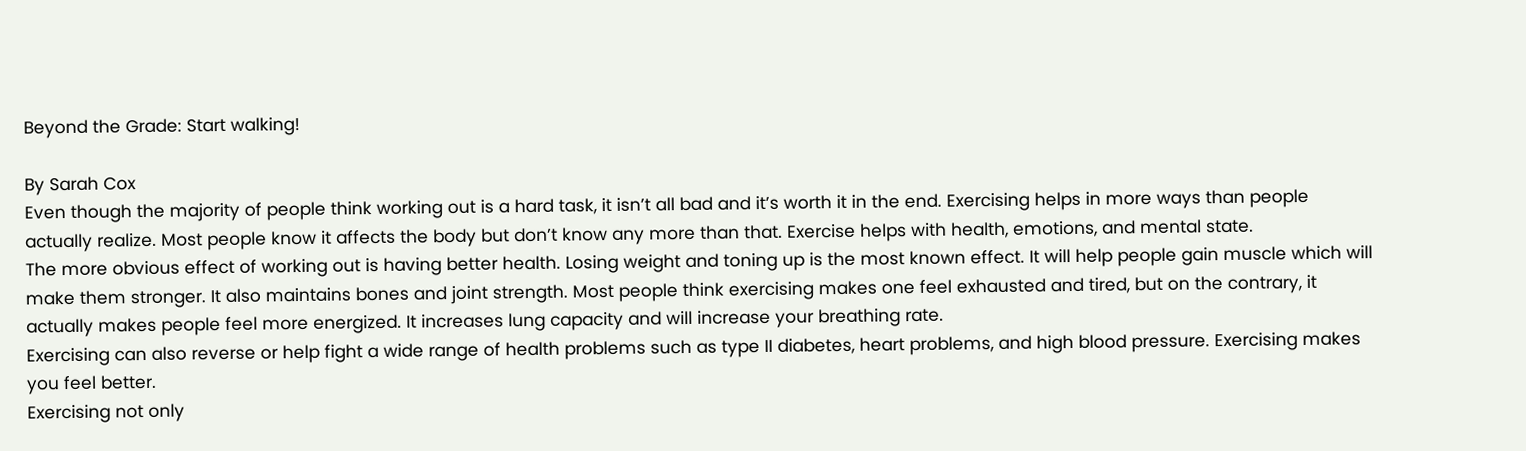Beyond the Grade: Start walking!

By Sarah Cox
Even though the majority of people think working out is a hard task, it isn’t all bad and it’s worth it in the end. Exercising helps in more ways than people actually realize. Most people know it affects the body but don’t know any more than that. Exercise helps with health, emotions, and mental state.
The more obvious effect of working out is having better health. Losing weight and toning up is the most known effect. It will help people gain muscle which will make them stronger. It also maintains bones and joint strength. Most people think exercising makes one feel exhausted and tired, but on the contrary, it actually makes people feel more energized. It increases lung capacity and will increase your breathing rate.
Exercising can also reverse or help fight a wide range of health problems such as type II diabetes, heart problems, and high blood pressure. Exercising makes you feel better.
Exercising not only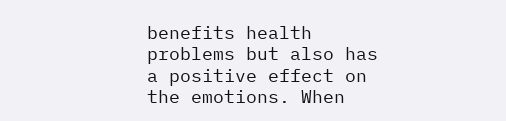benefits health problems but also has a positive effect on the emotions. When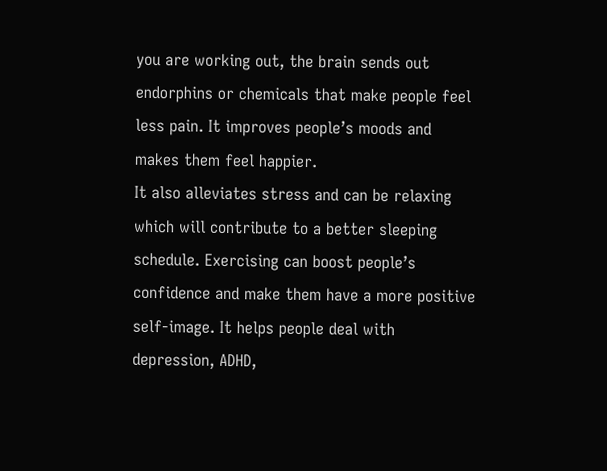you are working out, the brain sends out endorphins or chemicals that make people feel less pain. It improves people’s moods and makes them feel happier.
It also alleviates stress and can be relaxing which will contribute to a better sleeping schedule. Exercising can boost people’s confidence and make them have a more positive self-image. It helps people deal with depression, ADHD,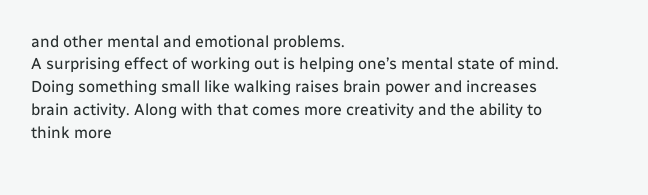and other mental and emotional problems.
A surprising effect of working out is helping one’s mental state of mind. Doing something small like walking raises brain power and increases brain activity. Along with that comes more creativity and the ability to think more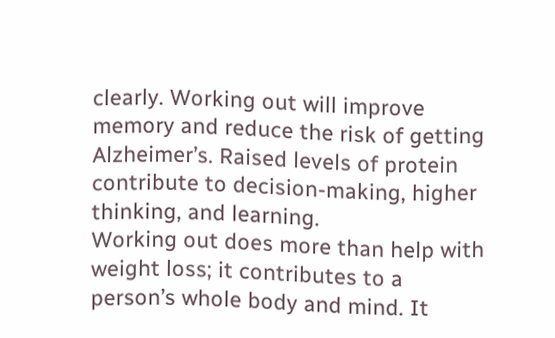clearly. Working out will improve memory and reduce the risk of getting Alzheimer’s. Raised levels of protein contribute to decision-making, higher thinking, and learning.
Working out does more than help with weight loss; it contributes to a person’s whole body and mind. It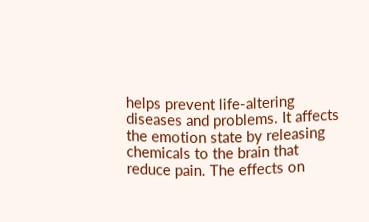helps prevent life-altering diseases and problems. It affects the emotion state by releasing chemicals to the brain that reduce pain. The effects on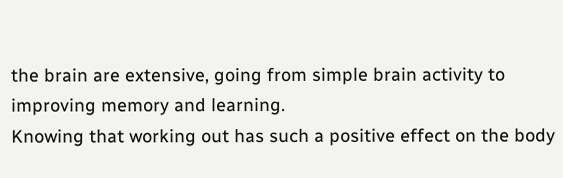the brain are extensive, going from simple brain activity to improving memory and learning.
Knowing that working out has such a positive effect on the body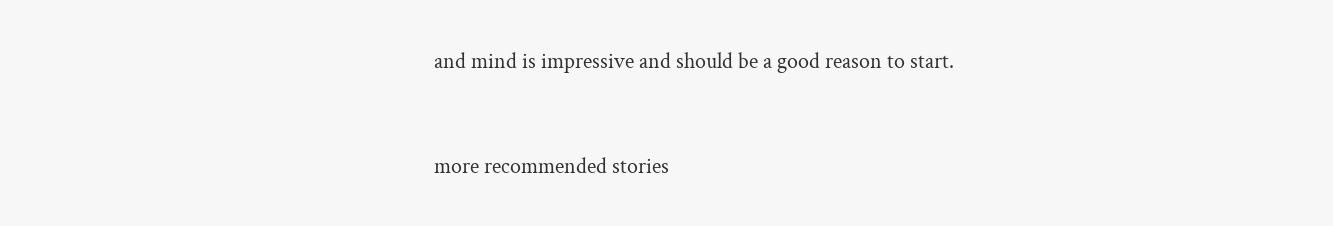and mind is impressive and should be a good reason to start.


more recommended stories